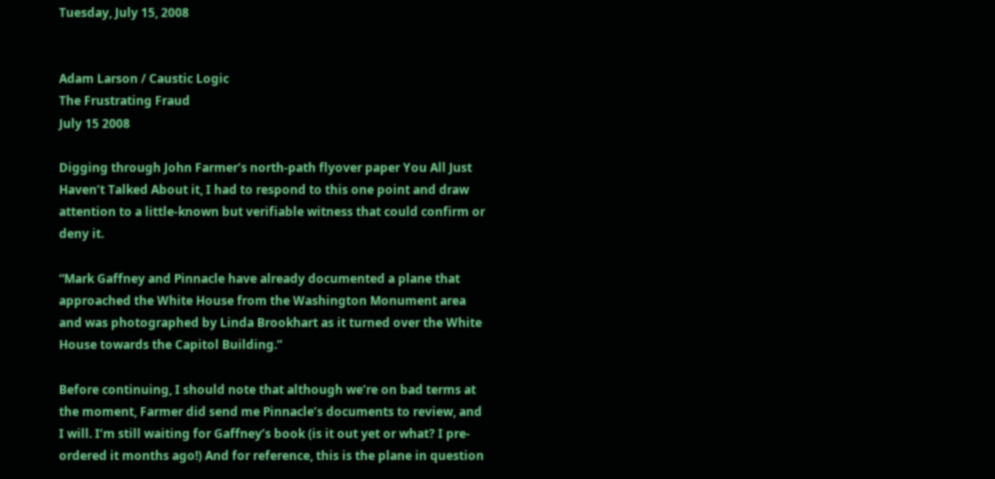Tuesday, July 15, 2008


Adam Larson / Caustic Logic
The Frustrating Fraud
July 15 2008

Digging through John Farmer’s north-path flyover paper You All Just Haven’t Talked About it, I had to respond to this one point and draw attention to a little-known but verifiable witness that could confirm or deny it.

“Mark Gaffney and Pinnacle have already documented a plane that approached the White House from the Washington Monument area and was photographed by Linda Brookhart as it turned over the White House towards the Capitol Building.”

Before continuing, I should note that although we’re on bad terms at the moment, Farmer did send me Pinnacle’s documents to review, and I will. I’m still waiting for Gaffney’s book (is it out yet or what? I pre-ordered it months ago!) And for reference, this is the plane in question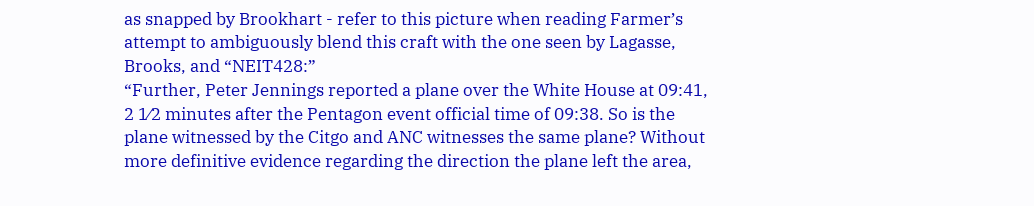as snapped by Brookhart - refer to this picture when reading Farmer’s attempt to ambiguously blend this craft with the one seen by Lagasse, Brooks, and “NEIT428:”
“Further, Peter Jennings reported a plane over the White House at 09:41, 2 1⁄2 minutes after the Pentagon event official time of 09:38. So is the plane witnessed by the Citgo and ANC witnesses the same plane? Without more definitive evidence regarding the direction the plane left the area,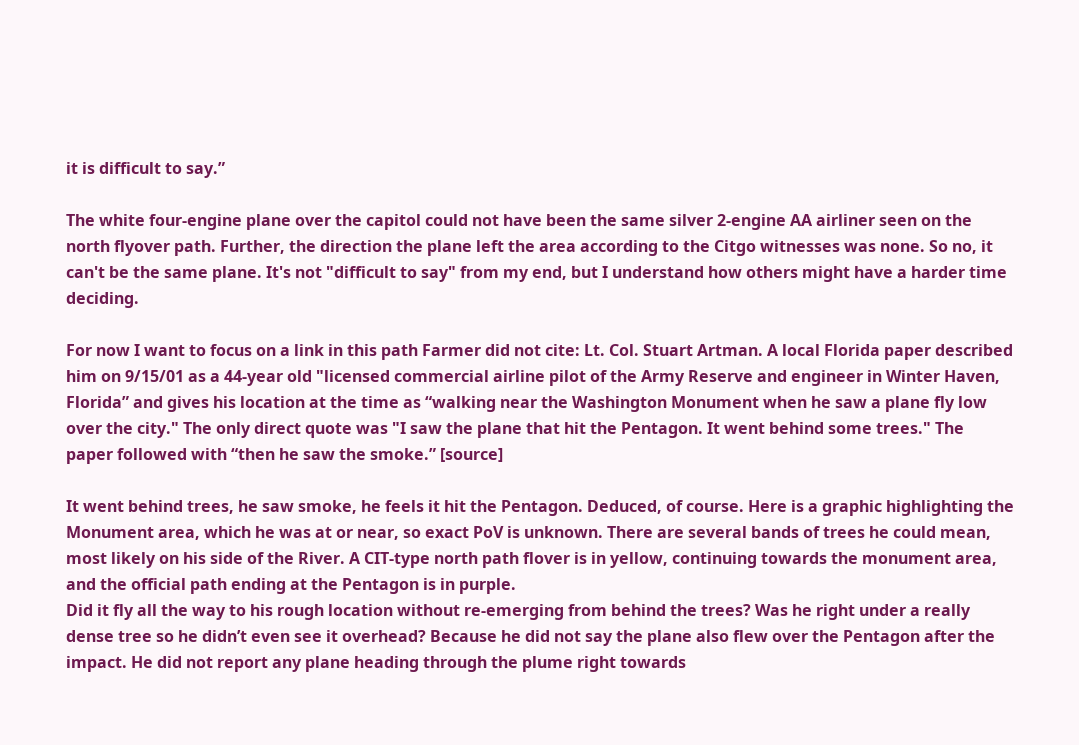it is difficult to say.”

The white four-engine plane over the capitol could not have been the same silver 2-engine AA airliner seen on the north flyover path. Further, the direction the plane left the area according to the Citgo witnesses was none. So no, it can't be the same plane. It's not "difficult to say" from my end, but I understand how others might have a harder time deciding.

For now I want to focus on a link in this path Farmer did not cite: Lt. Col. Stuart Artman. A local Florida paper described him on 9/15/01 as a 44-year old "licensed commercial airline pilot of the Army Reserve and engineer in Winter Haven, Florida” and gives his location at the time as “walking near the Washington Monument when he saw a plane fly low over the city." The only direct quote was "I saw the plane that hit the Pentagon. It went behind some trees." The paper followed with “then he saw the smoke.” [source]

It went behind trees, he saw smoke, he feels it hit the Pentagon. Deduced, of course. Here is a graphic highlighting the Monument area, which he was at or near, so exact PoV is unknown. There are several bands of trees he could mean, most likely on his side of the River. A CIT-type north path flover is in yellow, continuing towards the monument area, and the official path ending at the Pentagon is in purple.
Did it fly all the way to his rough location without re-emerging from behind the trees? Was he right under a really dense tree so he didn’t even see it overhead? Because he did not say the plane also flew over the Pentagon after the impact. He did not report any plane heading through the plume right towards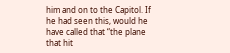him and on to the Capitol. If he had seen this, would he have called that “the plane that hit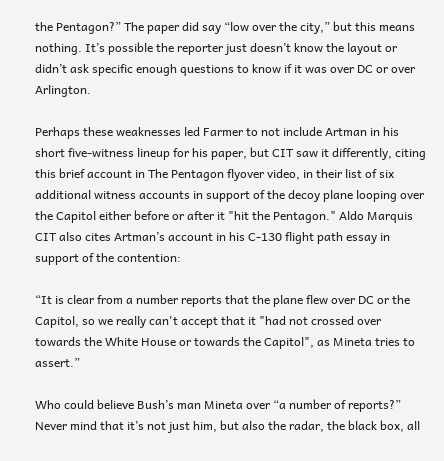the Pentagon?” The paper did say “low over the city,” but this means nothing. It’s possible the reporter just doesn’t know the layout or didn’t ask specific enough questions to know if it was over DC or over Arlington.

Perhaps these weaknesses led Farmer to not include Artman in his short five-witness lineup for his paper, but CIT saw it differently, citing this brief account in The Pentagon flyover video, in their list of six additional witness accounts in support of the decoy plane looping over the Capitol either before or after it "hit the Pentagon." Aldo Marquis CIT also cites Artman’s account in his C-130 flight path essay in support of the contention:

“It is clear from a number reports that the plane flew over DC or the Capitol, so we really can't accept that it "had not crossed over towards the White House or towards the Capitol", as Mineta tries to assert.”

Who could believe Bush’s man Mineta over “a number of reports?” Never mind that it’s not just him, but also the radar, the black box, all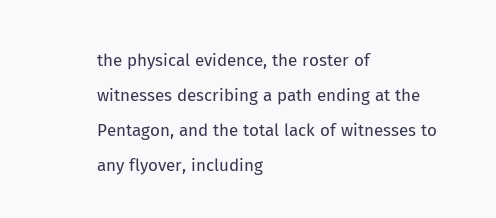the physical evidence, the roster of witnesses describing a path ending at the Pentagon, and the total lack of witnesses to any flyover, including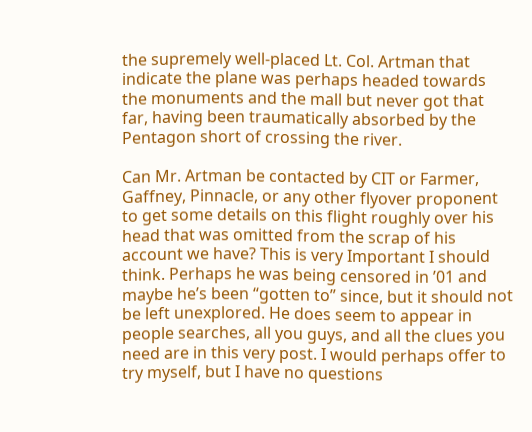the supremely well-placed Lt. Col. Artman that indicate the plane was perhaps headed towards the monuments and the mall but never got that far, having been traumatically absorbed by the Pentagon short of crossing the river.

Can Mr. Artman be contacted by CIT or Farmer, Gaffney, Pinnacle, or any other flyover proponent to get some details on this flight roughly over his head that was omitted from the scrap of his account we have? This is very Important I should think. Perhaps he was being censored in ’01 and maybe he’s been “gotten to” since, but it should not be left unexplored. He does seem to appear in people searches, all you guys, and all the clues you need are in this very post. I would perhaps offer to try myself, but I have no questions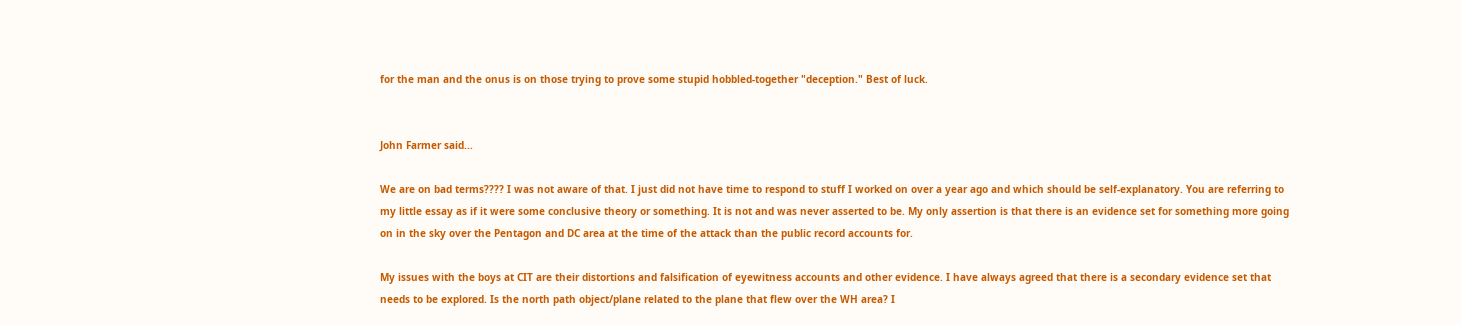for the man and the onus is on those trying to prove some stupid hobbled-together "deception." Best of luck.


John Farmer said...

We are on bad terms???? I was not aware of that. I just did not have time to respond to stuff I worked on over a year ago and which should be self-explanatory. You are referring to my little essay as if it were some conclusive theory or something. It is not and was never asserted to be. My only assertion is that there is an evidence set for something more going on in the sky over the Pentagon and DC area at the time of the attack than the public record accounts for.

My issues with the boys at CIT are their distortions and falsification of eyewitness accounts and other evidence. I have always agreed that there is a secondary evidence set that needs to be explored. Is the north path object/plane related to the plane that flew over the WH area? I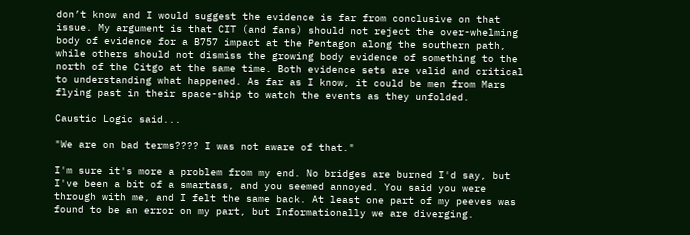don’t know and I would suggest the evidence is far from conclusive on that issue. My argument is that CIT (and fans) should not reject the over-whelming body of evidence for a B757 impact at the Pentagon along the southern path, while others should not dismiss the growing body evidence of something to the north of the Citgo at the same time. Both evidence sets are valid and critical to understanding what happened. As far as I know, it could be men from Mars flying past in their space-ship to watch the events as they unfolded.

Caustic Logic said...

"We are on bad terms???? I was not aware of that."

I'm sure it's more a problem from my end. No bridges are burned I'd say, but I've been a bit of a smartass, and you seemed annoyed. You said you were through with me, and I felt the same back. At least one part of my peeves was found to be an error on my part, but Informationally we are diverging.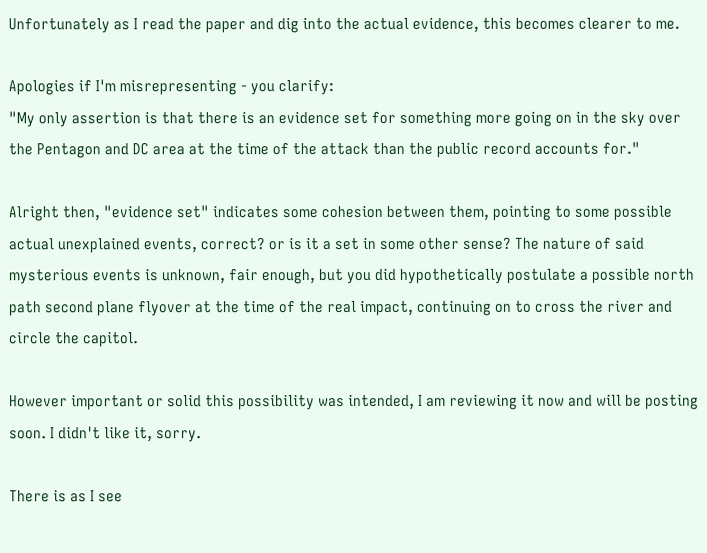Unfortunately as I read the paper and dig into the actual evidence, this becomes clearer to me.

Apologies if I'm misrepresenting - you clarify:
"My only assertion is that there is an evidence set for something more going on in the sky over the Pentagon and DC area at the time of the attack than the public record accounts for."

Alright then, "evidence set" indicates some cohesion between them, pointing to some possible actual unexplained events, correct? or is it a set in some other sense? The nature of said mysterious events is unknown, fair enough, but you did hypothetically postulate a possible north path second plane flyover at the time of the real impact, continuing on to cross the river and circle the capitol.

However important or solid this possibility was intended, I am reviewing it now and will be posting soon. I didn't like it, sorry.

There is as I see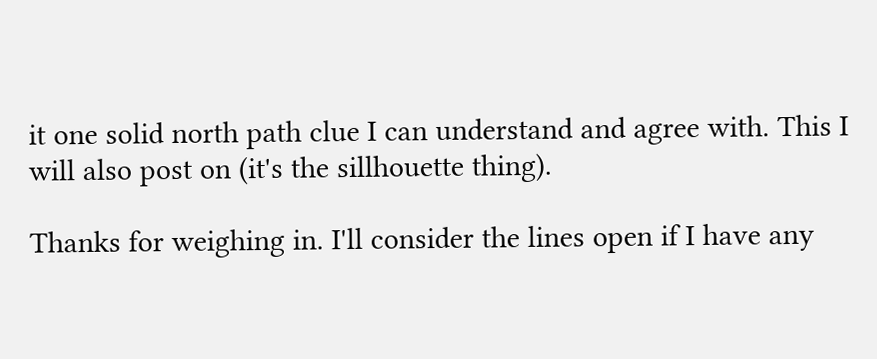it one solid north path clue I can understand and agree with. This I will also post on (it's the sillhouette thing).

Thanks for weighing in. I'll consider the lines open if I have any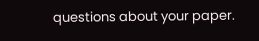questions about your paper.